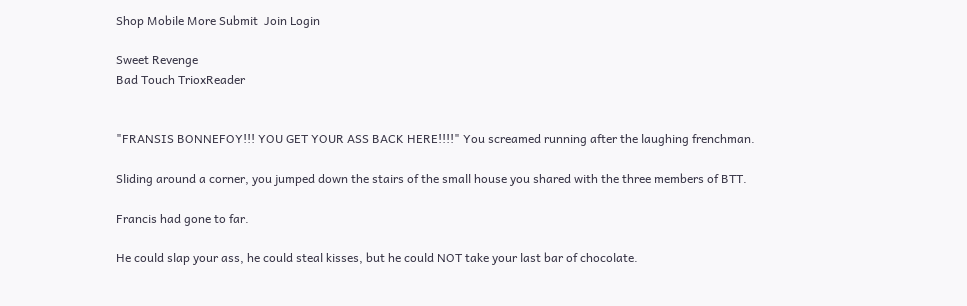Shop Mobile More Submit  Join Login

Sweet Revenge
Bad Touch TrioxReader


"FRANSIS BONNEFOY!!! YOU GET YOUR ASS BACK HERE!!!!" You screamed running after the laughing frenchman.

Sliding around a corner, you jumped down the stairs of the small house you shared with the three members of BTT.

Francis had gone to far.

He could slap your ass, he could steal kisses, but he could NOT take your last bar of chocolate.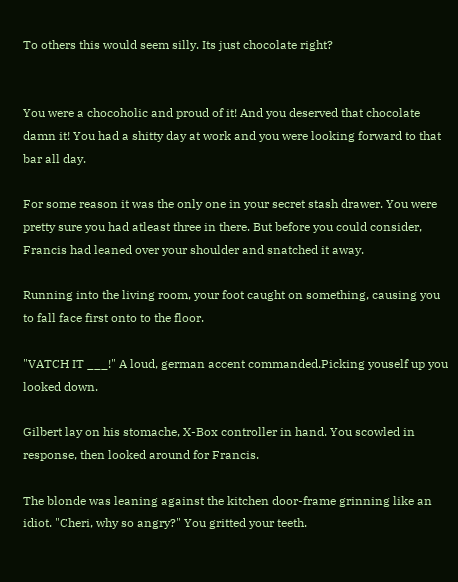To others this would seem silly. Its just chocolate right?


You were a chocoholic and proud of it! And you deserved that chocolate damn it! You had a shitty day at work and you were looking forward to that bar all day.

For some reason it was the only one in your secret stash drawer. You were pretty sure you had atleast three in there. But before you could consider, Francis had leaned over your shoulder and snatched it away.

Running into the living room, your foot caught on something, causing you to fall face first onto to the floor.

"VATCH IT ___!" A loud, german accent commanded.Picking youself up you looked down.

Gilbert lay on his stomache, X-Box controller in hand. You scowled in response, then looked around for Francis.

The blonde was leaning against the kitchen door-frame grinning like an idiot. "Cheri, why so angry?" You gritted your teeth.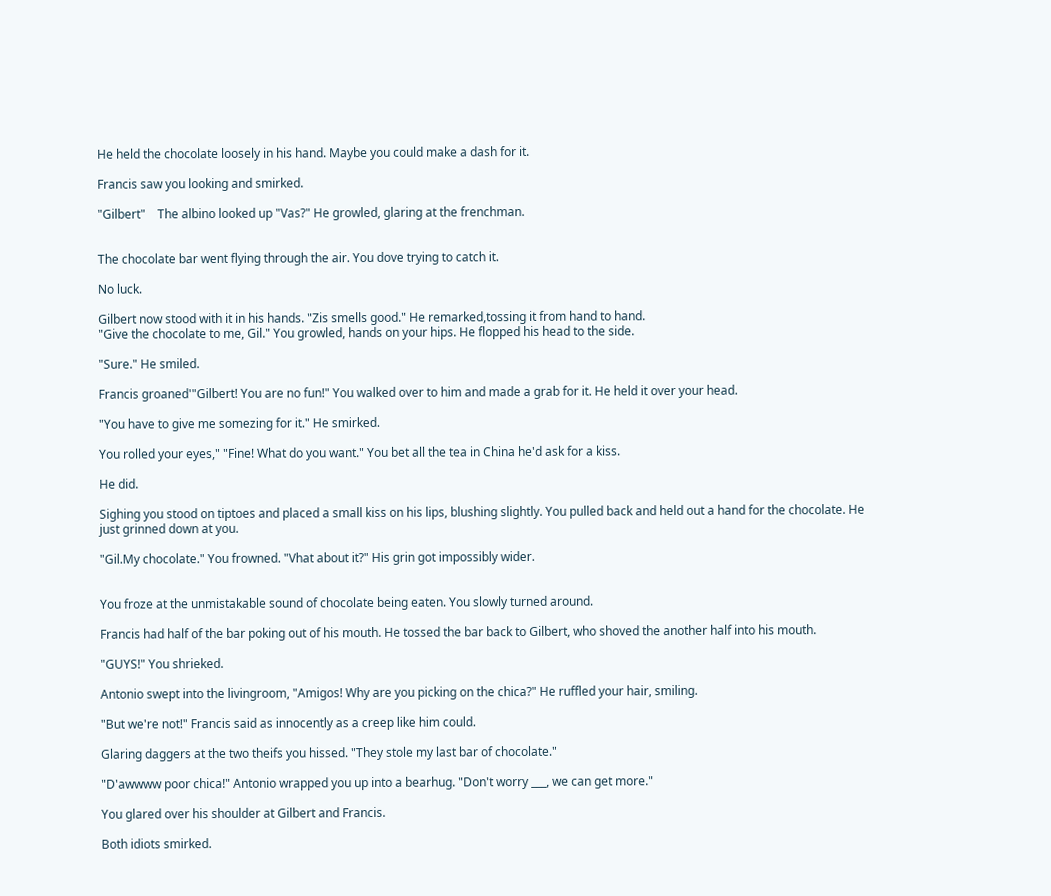He held the chocolate loosely in his hand. Maybe you could make a dash for it.

Francis saw you looking and smirked.

"Gilbert"    The albino looked up "Vas?" He growled, glaring at the frenchman.


The chocolate bar went flying through the air. You dove trying to catch it.

No luck.

Gilbert now stood with it in his hands. "Zis smells good." He remarked,tossing it from hand to hand.
"Give the chocolate to me, Gil." You growled, hands on your hips. He flopped his head to the side.

"Sure." He smiled.

Francis groaned'"Gilbert! You are no fun!" You walked over to him and made a grab for it. He held it over your head.

"You have to give me somezing for it." He smirked.

You rolled your eyes," "Fine! What do you want." You bet all the tea in China he'd ask for a kiss.

He did.

Sighing you stood on tiptoes and placed a small kiss on his lips, blushing slightly. You pulled back and held out a hand for the chocolate. He just grinned down at you.

"Gil.My chocolate." You frowned. "Vhat about it?" His grin got impossibly wider.


You froze at the unmistakable sound of chocolate being eaten. You slowly turned around.

Francis had half of the bar poking out of his mouth. He tossed the bar back to Gilbert, who shoved the another half into his mouth.

"GUYS!" You shrieked.

Antonio swept into the livingroom, "Amigos! Why are you picking on the chica?" He ruffled your hair, smiling.

"But we're not!" Francis said as innocently as a creep like him could.

Glaring daggers at the two theifs you hissed. "They stole my last bar of chocolate."

"D'awwww poor chica!" Antonio wrapped you up into a bearhug. "Don't worry ___, we can get more."

You glared over his shoulder at Gilbert and Francis.

Both idiots smirked.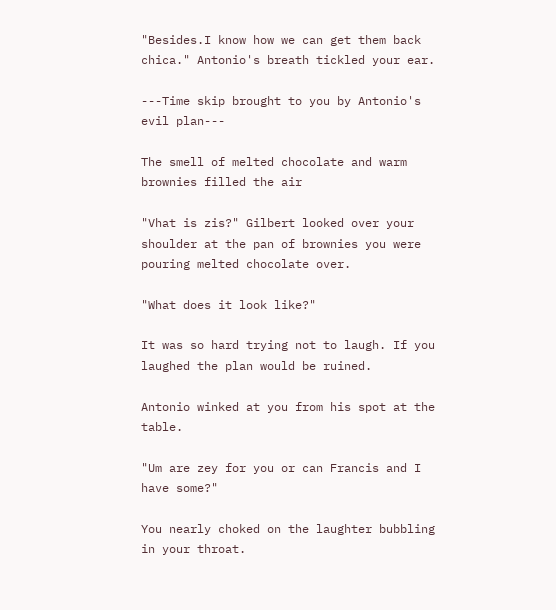"Besides.I know how we can get them back chica." Antonio's breath tickled your ear.

---Time skip brought to you by Antonio's evil plan---

The smell of melted chocolate and warm brownies filled the air

"Vhat is zis?" Gilbert looked over your shoulder at the pan of brownies you were pouring melted chocolate over.

"What does it look like?"

It was so hard trying not to laugh. If you laughed the plan would be ruined.

Antonio winked at you from his spot at the table.

"Um are zey for you or can Francis and I have some?"

You nearly choked on the laughter bubbling in your throat.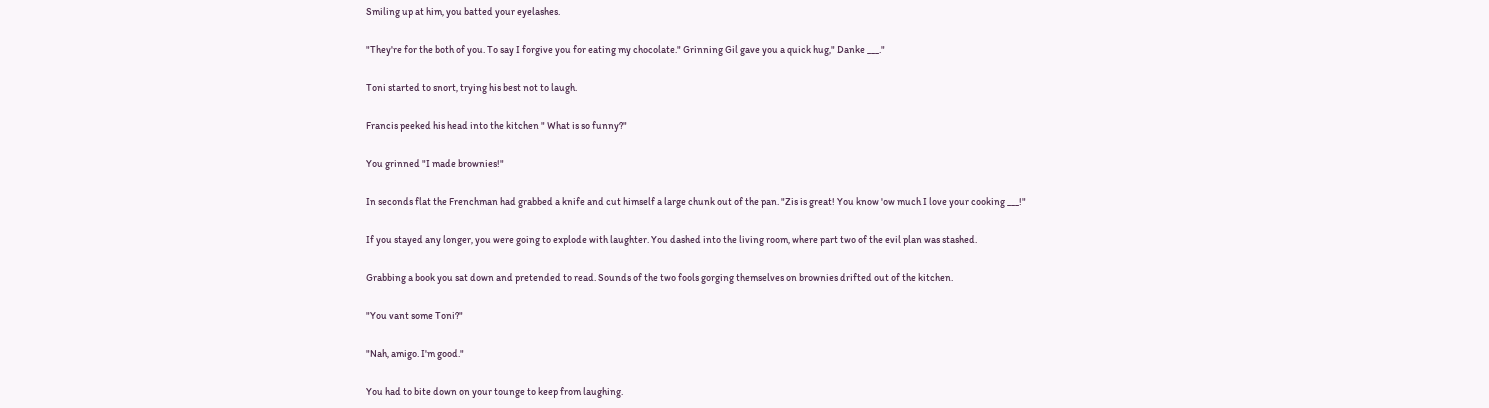Smiling up at him, you batted your eyelashes.

"They're for the both of you. To say I forgive you for eating my chocolate." Grinning Gil gave you a quick hug," Danke ___."

Toni started to snort, trying his best not to laugh.

Francis peeked his head into the kitchen " What is so funny?"

You grinned "I made brownies!"

In seconds flat the Frenchman had grabbed a knife and cut himself a large chunk out of the pan. "Zis is great! You know 'ow much I love your cooking ___!"

If you stayed any longer, you were going to explode with laughter. You dashed into the living room, where part two of the evil plan was stashed.

Grabbing a book you sat down and pretended to read. Sounds of the two fools gorging themselves on brownies drifted out of the kitchen.

"You vant some Toni?"

"Nah, amigo. I'm good."

You had to bite down on your tounge to keep from laughing.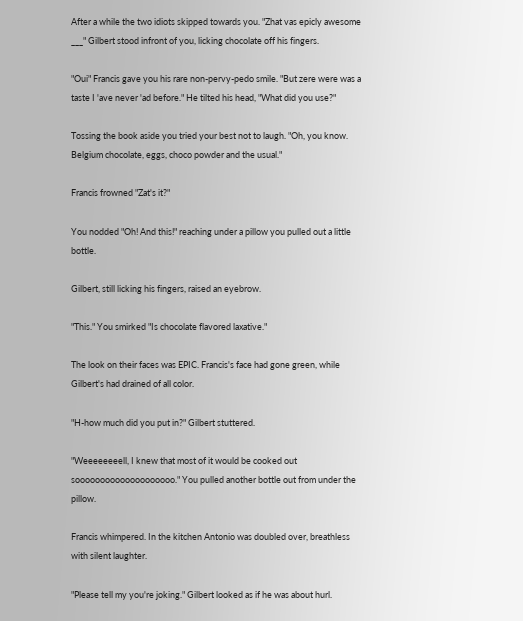After a while the two idiots skipped towards you. "Zhat vas epicly awesome ___" Gilbert stood infront of you, licking chocolate off his fingers.

"Oui" Francis gave you his rare non-pervy-pedo smile. "But zere were was a taste I 'ave never 'ad before." He tilted his head, "What did you use?"

Tossing the book aside you tried your best not to laugh. "Oh, you know. Belgium chocolate, eggs, choco powder and the usual."

Francis frowned "Zat's it?"

You nodded "Oh! And this!" reaching under a pillow you pulled out a little bottle.

Gilbert, still licking his fingers, raised an eyebrow.

"This." You smirked "Is chocolate flavored laxative."

The look on their faces was EPIC. Francis's face had gone green, while Gilbert's had drained of all color.

"H-how much did you put in?" Gilbert stuttered.

"Weeeeeeeell, I knew that most of it would be cooked out soooooooooooooooooooo." You pulled another bottle out from under the pillow.

Francis whimpered. In the kitchen Antonio was doubled over, breathless with silent laughter.

"Please tell my you're joking." Gilbert looked as if he was about hurl.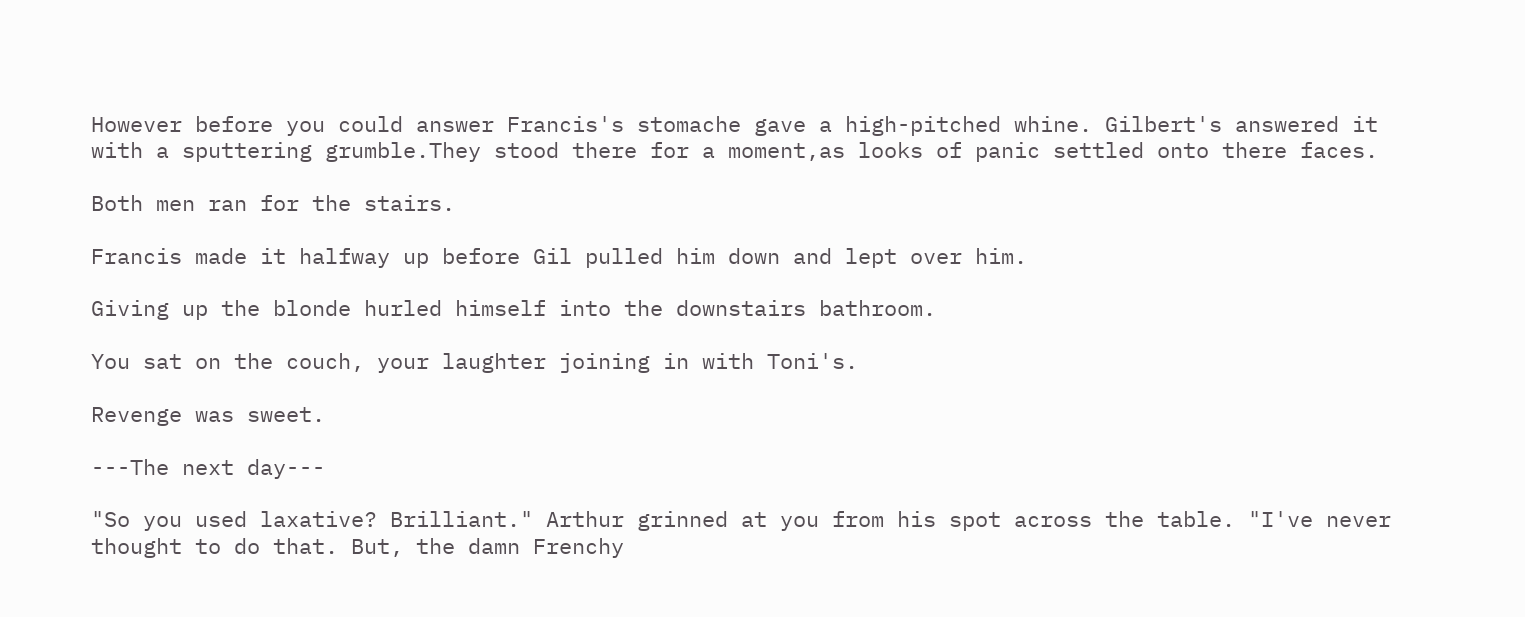However before you could answer Francis's stomache gave a high-pitched whine. Gilbert's answered it with a sputtering grumble.They stood there for a moment,as looks of panic settled onto there faces.

Both men ran for the stairs.

Francis made it halfway up before Gil pulled him down and lept over him.

Giving up the blonde hurled himself into the downstairs bathroom.

You sat on the couch, your laughter joining in with Toni's.

Revenge was sweet.

---The next day---

"So you used laxative? Brilliant." Arthur grinned at you from his spot across the table. "I've never thought to do that. But, the damn Frenchy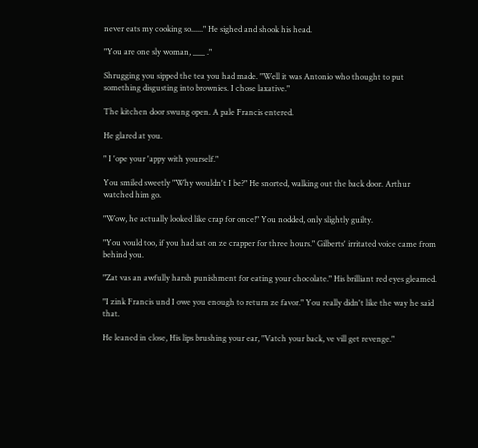never eats my cooking so......" He sighed and shook his head.

"You are one sly woman, ___ ."

Shrugging you sipped the tea you had made. "Well it was Antonio who thought to put something disgusting into brownies. I chose laxative."

The kitchen door swung open. A pale Francis entered.

He glared at you.

" I 'ope your 'appy with yourself."

You smiled sweetly "Why wouldn't I be?" He snorted, walking out the back door. Arthur watched him go.

"Wow, he actually looked like crap for once!" You nodded, only slightly guilty.

"You vould too, if you had sat on ze crapper for three hours." Gilberts' irritated voice came from behind you.

"Zat vas an awfully harsh punishment for eating your chocolate." His brilliant red eyes gleamed.

"I zink Francis und I owe you enough to return ze favor." You really didn't like the way he said that.

He leaned in close, His lips brushing your ear, "Vatch your back, ve vill get revenge."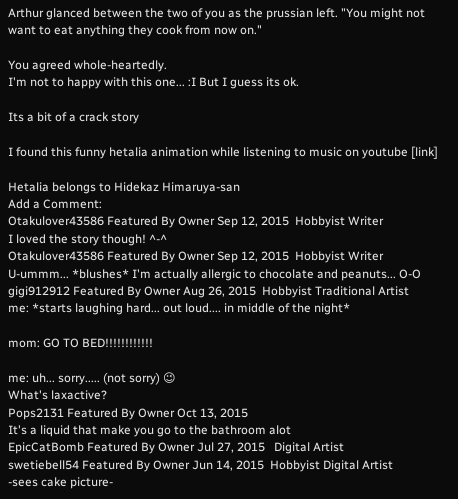Arthur glanced between the two of you as the prussian left. "You might not want to eat anything they cook from now on."

You agreed whole-heartedly.
I'm not to happy with this one... :I But I guess its ok.

Its a bit of a crack story

I found this funny hetalia animation while listening to music on youtube [link]

Hetalia belongs to Hidekaz Himaruya-san
Add a Comment:
Otakulover43586 Featured By Owner Sep 12, 2015  Hobbyist Writer
I loved the story though! ^-^
Otakulover43586 Featured By Owner Sep 12, 2015  Hobbyist Writer
U-ummm... *blushes* I'm actually allergic to chocolate and peanuts... O-O
gigi912912 Featured By Owner Aug 26, 2015  Hobbyist Traditional Artist
me: *starts laughing hard... out loud.... in middle of the night*

mom: GO TO BED!!!!!!!!!!!!

me: uh... sorry..... (not sorry) 😉
What's laxactive?
Pops2131 Featured By Owner Oct 13, 2015
It's a liquid that make you go to the bathroom alot
EpicCatBomb Featured By Owner Jul 27, 2015   Digital Artist
swetiebell54 Featured By Owner Jun 14, 2015  Hobbyist Digital Artist
-sees cake picture-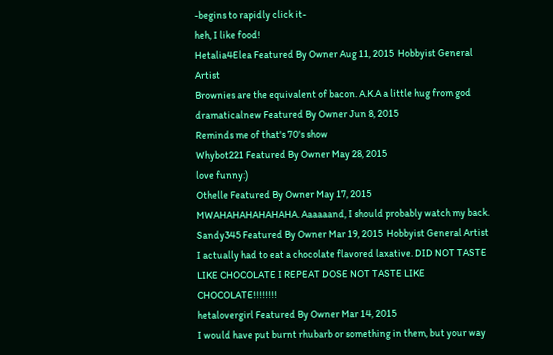-begins to rapidly click it-
heh, I like food!
Hetalia4Elea Featured By Owner Aug 11, 2015  Hobbyist General Artist
Brownies are the equivalent of bacon. A.K.A a little hug from god
dramaticalnew Featured By Owner Jun 8, 2015
Reminds me of that's 70's show
Whybot221 Featured By Owner May 28, 2015
love funny:)
Othelle Featured By Owner May 17, 2015
MWAHAHAHAHAHAHA. Aaaaaand, I should probably watch my back.
Sandy345 Featured By Owner Mar 19, 2015  Hobbyist General Artist
I actually had to eat a chocolate flavored laxative. DID NOT TASTE LIKE CHOCOLATE I REPEAT DOSE NOT TASTE LIKE CHOCOLATE!!!!!!!!
hetalovergirl Featured By Owner Mar 14, 2015
I would have put burnt rhubarb or something in them, but your way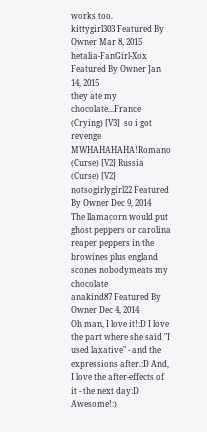works too.
kittygirl303 Featured By Owner Mar 8, 2015
hetalia-FanGirl-Xox Featured By Owner Jan 14, 2015
they ate my chocolate...France (Crying) [V3]  so i got revenge MWHAHAHAHA!Romano (Curse) [V2] Russia (Curse) [V2]
notsogirlygirl22 Featured By Owner Dec 9, 2014
The llamacorn would put ghost peppers or carolina reaper peppers in the browines plus england scones nobodymeats my chocolate
anakind87 Featured By Owner Dec 4, 2014
Oh man, I love it!:D I love the part where she said "I used laxative" - and the expressions after.:D And, I love the after-effects of it - the next day:D Awesome!:)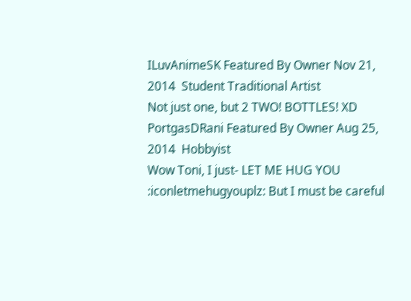ILuvAnimeSK Featured By Owner Nov 21, 2014  Student Traditional Artist
Not just one, but 2 TWO! BOTTLES! XD
PortgasDRani Featured By Owner Aug 25, 2014  Hobbyist
Wow Toni, I just- LET ME HUG YOU :iconletmehugyouplz: But I must be careful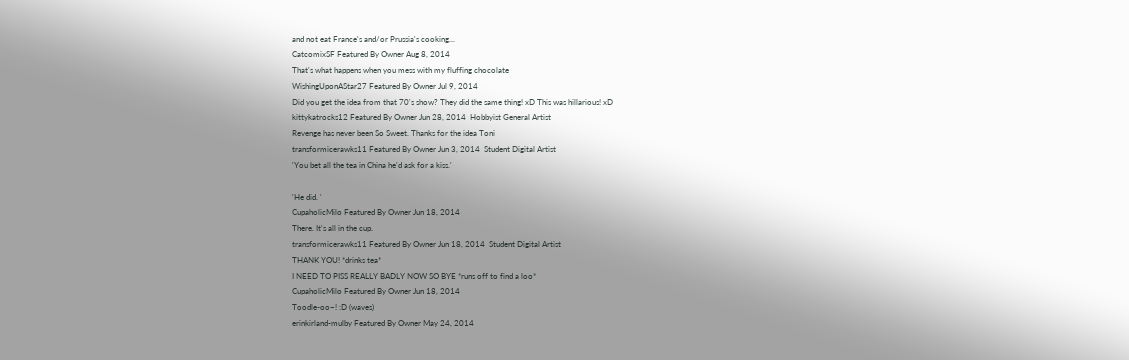and not eat France's and/or Prussia's cooking...
CatcomixSF Featured By Owner Aug 8, 2014
That's what happens when you mess with my fluffing chocolate
WishingUponAStar27 Featured By Owner Jul 9, 2014
Did you get the idea from that 70's show? They did the same thing! xD This was hillarious! xD
kittykatrocks12 Featured By Owner Jun 28, 2014  Hobbyist General Artist
Revenge has never been So Sweet. Thanks for the idea Toni
transformicerawks11 Featured By Owner Jun 3, 2014  Student Digital Artist
'You bet all the tea in China he'd ask for a kiss.'

'He did. '
CupaholicMilo Featured By Owner Jun 18, 2014
There. It's all in the cup.
transformicerawks11 Featured By Owner Jun 18, 2014  Student Digital Artist
THANK YOU! *drinks tea*
I NEED TO PISS REALLY BADLY NOW SO BYE *runs off to find a loo*
CupaholicMilo Featured By Owner Jun 18, 2014
Toodle-oo~! :D (waves)
erinkirland-mulby Featured By Owner May 24, 2014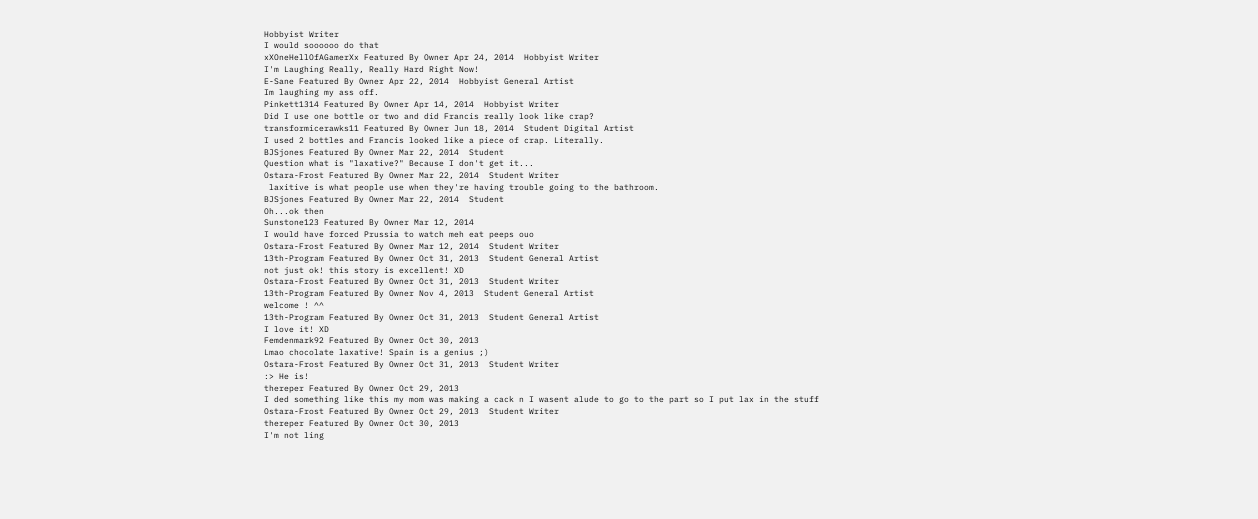Hobbyist Writer
I would soooooo do that
xXOneHellOfAGamerXx Featured By Owner Apr 24, 2014  Hobbyist Writer
I'm Laughing Really, Really Hard Right Now!
E-Sane Featured By Owner Apr 22, 2014  Hobbyist General Artist
Im laughing my ass off.
Pinkett1314 Featured By Owner Apr 14, 2014  Hobbyist Writer
Did I use one bottle or two and did Francis really look like crap?
transformicerawks11 Featured By Owner Jun 18, 2014  Student Digital Artist
I used 2 bottles and Francis looked like a piece of crap. Literally.
BJSjones Featured By Owner Mar 22, 2014  Student
Question what is "laxative?" Because I don't get it...
Ostara-Frost Featured By Owner Mar 22, 2014  Student Writer
 laxitive is what people use when they're having trouble going to the bathroom.
BJSjones Featured By Owner Mar 22, 2014  Student
Oh...ok then
Sunstone123 Featured By Owner Mar 12, 2014
I would have forced Prussia to watch meh eat peeps ouo
Ostara-Frost Featured By Owner Mar 12, 2014  Student Writer
13th-Program Featured By Owner Oct 31, 2013  Student General Artist
not just ok! this story is excellent! XD
Ostara-Frost Featured By Owner Oct 31, 2013  Student Writer
13th-Program Featured By Owner Nov 4, 2013  Student General Artist
welcome ! ^^
13th-Program Featured By Owner Oct 31, 2013  Student General Artist
I love it! XD
Femdenmark92 Featured By Owner Oct 30, 2013
Lmao chocolate laxative! Spain is a genius ;)
Ostara-Frost Featured By Owner Oct 31, 2013  Student Writer
:> He is!
thereper Featured By Owner Oct 29, 2013
I ded something like this my mom was making a cack n I wasent alude to go to the part so I put lax in the stuff
Ostara-Frost Featured By Owner Oct 29, 2013  Student Writer
thereper Featured By Owner Oct 30, 2013
I'm not ling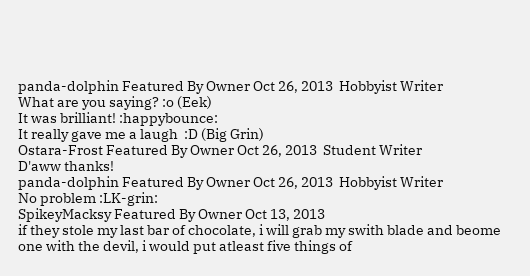panda-dolphin Featured By Owner Oct 26, 2013  Hobbyist Writer
What are you saying? :o (Eek)
It was brilliant! :happybounce:
It really gave me a laugh  :D (Big Grin)
Ostara-Frost Featured By Owner Oct 26, 2013  Student Writer
D'aww thanks!
panda-dolphin Featured By Owner Oct 26, 2013  Hobbyist Writer
No problem :LK-grin:
SpikeyMacksy Featured By Owner Oct 13, 2013
if they stole my last bar of chocolate, i will grab my swith blade and beome one with the devil, i would put atleast five things of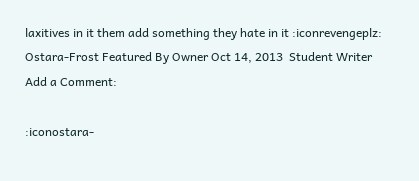laxitives in it them add something they hate in it :iconrevengeplz:
Ostara-Frost Featured By Owner Oct 14, 2013  Student Writer
Add a Comment:

:iconostara-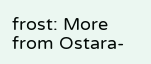frost: More from Ostara-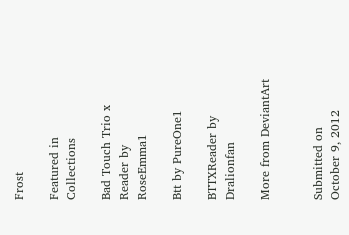Frost

Featured in Collections

Bad Touch Trio x Reader by RoseEmma1

Btt by PureOne1

BTTXReader by Dralionfan

More from DeviantArt


Submitted on
October 9, 2012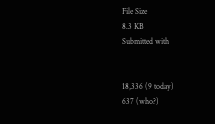File Size
8.3 KB
Submitted with


18,336 (9 today)
637 (who?)